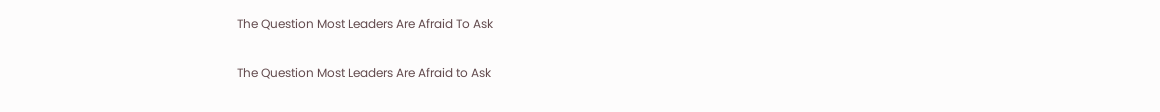The Question Most Leaders Are Afraid To Ask

The Question Most Leaders Are Afraid to Ask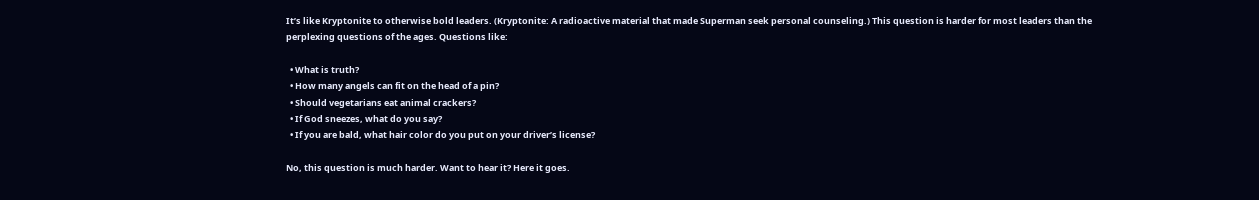It’s like Kryptonite to otherwise bold leaders. (Kryptonite: A radioactive material that made Superman seek personal counseling.) This question is harder for most leaders than the perplexing questions of the ages. Questions like:

  • What is truth?
  • How many angels can fit on the head of a pin?
  • Should vegetarians eat animal crackers?
  • If God sneezes, what do you say?
  • If you are bald, what hair color do you put on your driver’s license?

No, this question is much harder. Want to hear it? Here it goes.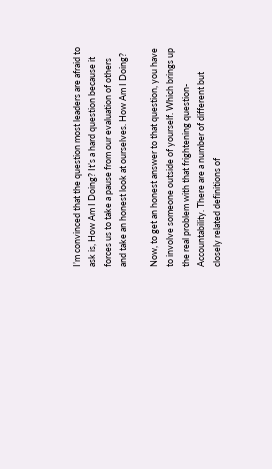I’m convinced that the question most leaders are afraid to ask is, How Am I Doing? It’s a hard question because it forces us to take a pause from our evaluation of others and take an honest look at ourselves. How Am I Doing?

Now, to get an honest answer to that question, you have to involve someone outside of yourself. Which brings up the real problem with that frightening question- Accountability. There are a number of different but closely related definitions of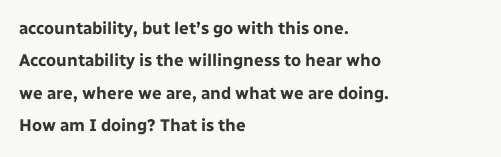accountability, but let’s go with this one.  Accountability is the willingness to hear who we are, where we are, and what we are doing. How am I doing? That is the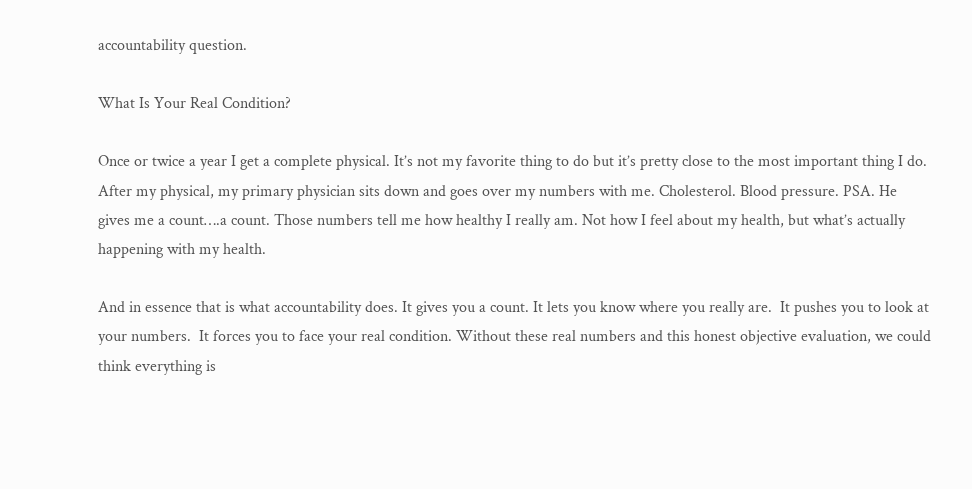accountability question.

What Is Your Real Condition?

Once or twice a year I get a complete physical. It’s not my favorite thing to do but it’s pretty close to the most important thing I do. After my physical, my primary physician sits down and goes over my numbers with me. Cholesterol. Blood pressure. PSA. He gives me a count….a count. Those numbers tell me how healthy I really am. Not how I feel about my health, but what’s actually happening with my health.

And in essence that is what accountability does. It gives you a count. It lets you know where you really are.  It pushes you to look at your numbers.  It forces you to face your real condition. Without these real numbers and this honest objective evaluation, we could think everything is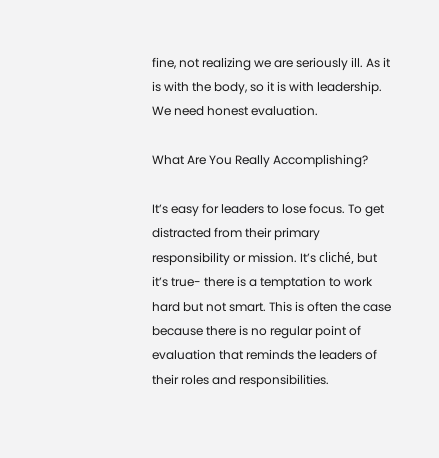fine, not realizing we are seriously ill. As it is with the body, so it is with leadership. We need honest evaluation.

What Are You Really Accomplishing?

It’s easy for leaders to lose focus. To get distracted from their primary responsibility or mission. It’s cliché, but it’s true- there is a temptation to work hard but not smart. This is often the case because there is no regular point of evaluation that reminds the leaders of their roles and responsibilities.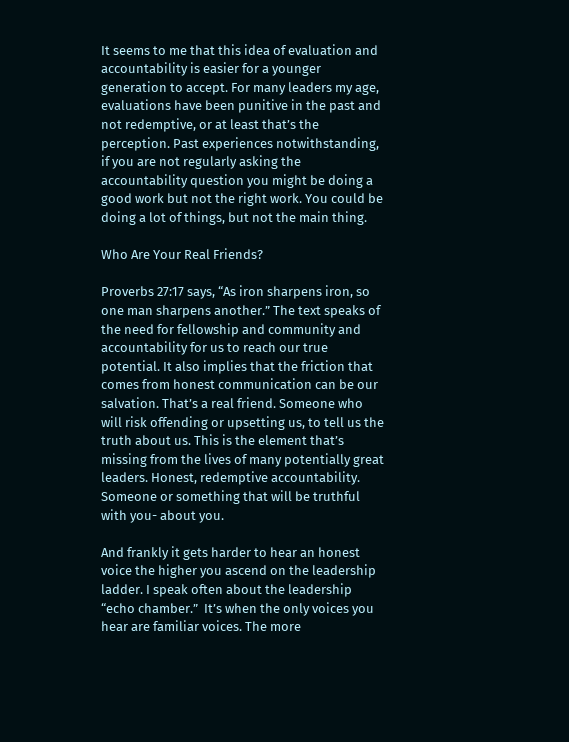It seems to me that this idea of evaluation and accountability is easier for a younger generation to accept. For many leaders my age, evaluations have been punitive in the past and not redemptive, or at least that’s the perception. Past experiences notwithstanding, if you are not regularly asking the accountability question you might be doing a good work but not the right work. You could be doing a lot of things, but not the main thing.

Who Are Your Real Friends?

Proverbs 27:17 says, “As iron sharpens iron, so one man sharpens another.” The text speaks of the need for fellowship and community and accountability for us to reach our true potential. It also implies that the friction that comes from honest communication can be our salvation. That’s a real friend. Someone who will risk offending or upsetting us, to tell us the truth about us. This is the element that’s missing from the lives of many potentially great leaders. Honest, redemptive accountability. Someone or something that will be truthful with you- about you.

And frankly it gets harder to hear an honest voice the higher you ascend on the leadership ladder. I speak often about the leadership “echo chamber.”  It’s when the only voices you hear are familiar voices. The more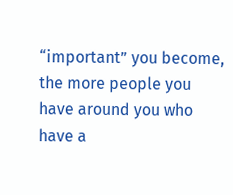“important” you become, the more people you have around you who have a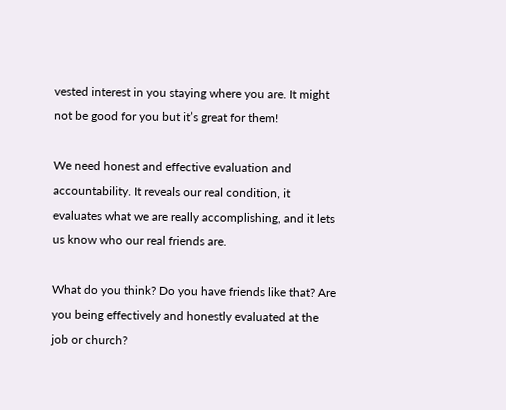vested interest in you staying where you are. It might not be good for you but it’s great for them!

We need honest and effective evaluation and accountability. It reveals our real condition, it evaluates what we are really accomplishing, and it lets us know who our real friends are.

What do you think? Do you have friends like that? Are you being effectively and honestly evaluated at the job or church?